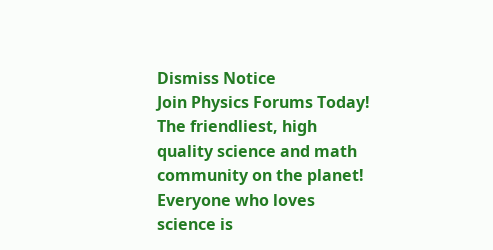Dismiss Notice
Join Physics Forums Today!
The friendliest, high quality science and math community on the planet! Everyone who loves science is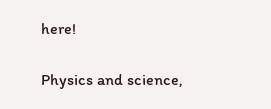here!

Physics and science,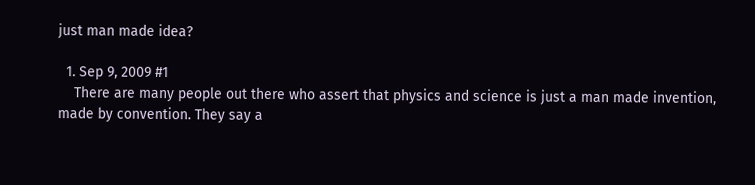just man made idea?

  1. Sep 9, 2009 #1
    There are many people out there who assert that physics and science is just a man made invention, made by convention. They say a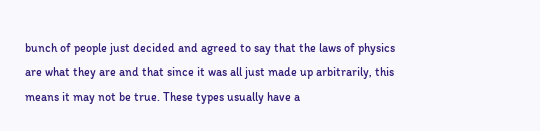bunch of people just decided and agreed to say that the laws of physics are what they are and that since it was all just made up arbitrarily, this means it may not be true. These types usually have a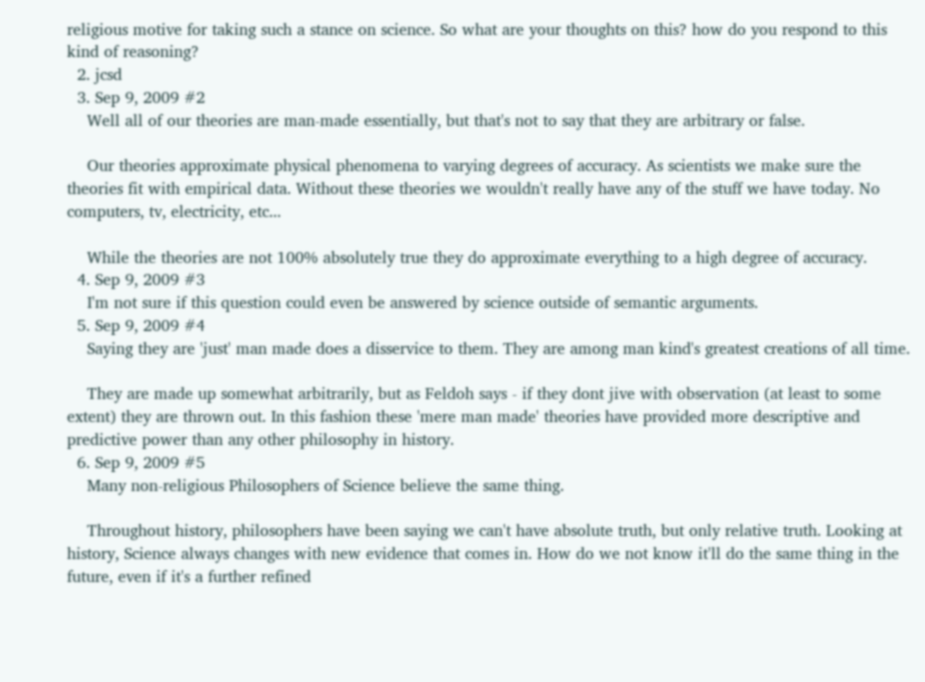religious motive for taking such a stance on science. So what are your thoughts on this? how do you respond to this kind of reasoning?
  2. jcsd
  3. Sep 9, 2009 #2
    Well all of our theories are man-made essentially, but that's not to say that they are arbitrary or false.

    Our theories approximate physical phenomena to varying degrees of accuracy. As scientists we make sure the theories fit with empirical data. Without these theories we wouldn't really have any of the stuff we have today. No computers, tv, electricity, etc...

    While the theories are not 100% absolutely true they do approximate everything to a high degree of accuracy.
  4. Sep 9, 2009 #3
    I'm not sure if this question could even be answered by science outside of semantic arguments.
  5. Sep 9, 2009 #4
    Saying they are 'just' man made does a disservice to them. They are among man kind's greatest creations of all time.

    They are made up somewhat arbitrarily, but as Feldoh says - if they dont jive with observation (at least to some extent) they are thrown out. In this fashion these 'mere man made' theories have provided more descriptive and predictive power than any other philosophy in history.
  6. Sep 9, 2009 #5
    Many non-religious Philosophers of Science believe the same thing.

    Throughout history, philosophers have been saying we can't have absolute truth, but only relative truth. Looking at history, Science always changes with new evidence that comes in. How do we not know it'll do the same thing in the future, even if it's a further refined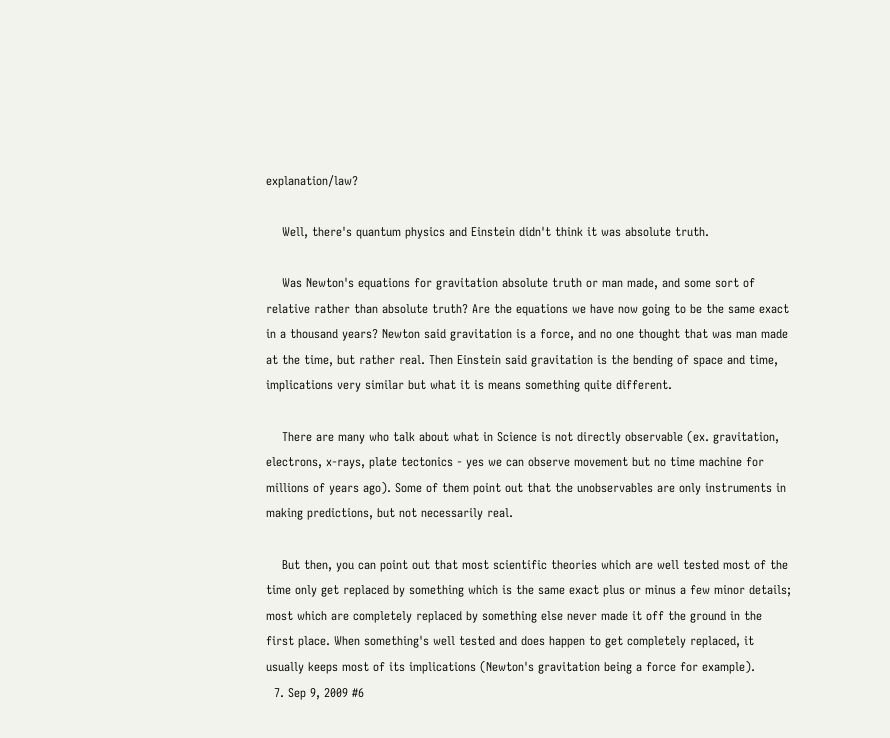explanation/law?

    Well, there's quantum physics and Einstein didn't think it was absolute truth.

    Was Newton's equations for gravitation absolute truth or man made, and some sort of relative rather than absolute truth? Are the equations we have now going to be the same exact in a thousand years? Newton said gravitation is a force, and no one thought that was man made at the time, but rather real. Then Einstein said gravitation is the bending of space and time, implications very similar but what it is means something quite different.

    There are many who talk about what in Science is not directly observable (ex. gravitation, electrons, x-rays, plate tectonics - yes we can observe movement but no time machine for millions of years ago). Some of them point out that the unobservables are only instruments in making predictions, but not necessarily real.

    But then, you can point out that most scientific theories which are well tested most of the time only get replaced by something which is the same exact plus or minus a few minor details; most which are completely replaced by something else never made it off the ground in the first place. When something's well tested and does happen to get completely replaced, it usually keeps most of its implications (Newton's gravitation being a force for example).
  7. Sep 9, 2009 #6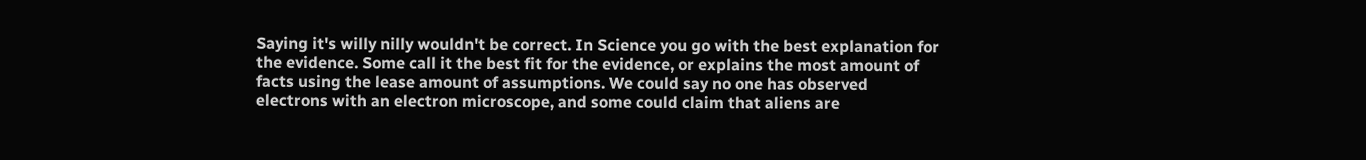Saying it's willy nilly wouldn't be correct. In Science you go with the best explanation for the evidence. Some call it the best fit for the evidence, or explains the most amount of facts using the lease amount of assumptions. We could say no one has observed electrons with an electron microscope, and some could claim that aliens are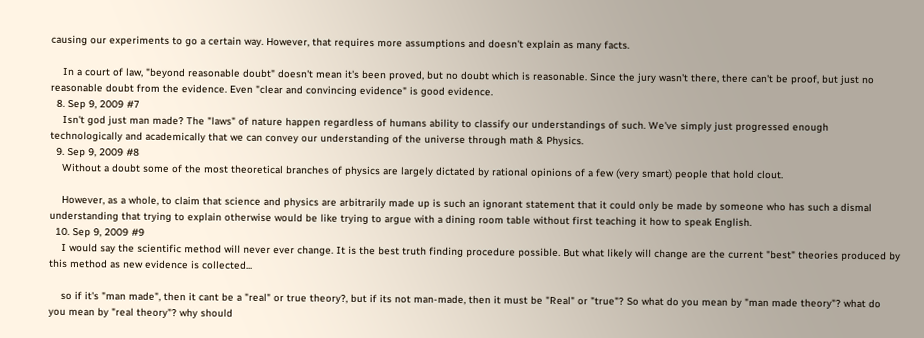causing our experiments to go a certain way. However, that requires more assumptions and doesn't explain as many facts.

    In a court of law, "beyond reasonable doubt" doesn't mean it's been proved, but no doubt which is reasonable. Since the jury wasn't there, there can't be proof, but just no reasonable doubt from the evidence. Even "clear and convincing evidence" is good evidence.
  8. Sep 9, 2009 #7
    Isn't god just man made? The "laws" of nature happen regardless of humans ability to classify our understandings of such. We've simply just progressed enough technologically and academically that we can convey our understanding of the universe through math & Physics.
  9. Sep 9, 2009 #8
    Without a doubt some of the most theoretical branches of physics are largely dictated by rational opinions of a few (very smart) people that hold clout.

    However, as a whole, to claim that science and physics are arbitrarily made up is such an ignorant statement that it could only be made by someone who has such a dismal understanding that trying to explain otherwise would be like trying to argue with a dining room table without first teaching it how to speak English.
  10. Sep 9, 2009 #9
    I would say the scientific method will never ever change. It is the best truth finding procedure possible. But what likely will change are the current "best" theories produced by this method as new evidence is collected...

    so if it's "man made", then it cant be a "real" or true theory?, but if its not man-made, then it must be "Real" or "true"? So what do you mean by "man made theory"? what do you mean by "real theory"? why should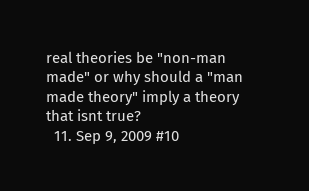real theories be "non-man made" or why should a "man made theory" imply a theory that isnt true?
  11. Sep 9, 2009 #10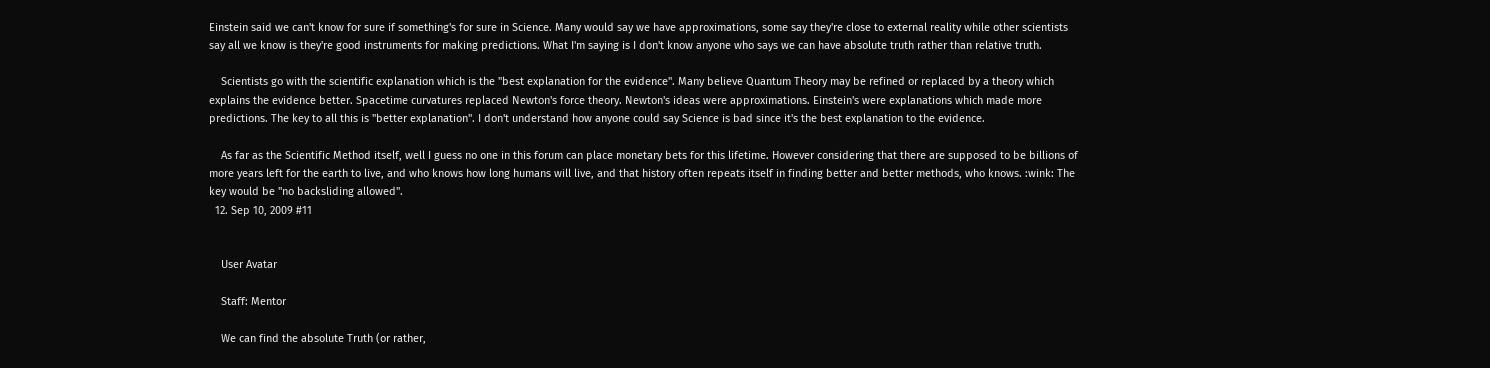Einstein said we can't know for sure if something's for sure in Science. Many would say we have approximations, some say they're close to external reality while other scientists say all we know is they're good instruments for making predictions. What I'm saying is I don't know anyone who says we can have absolute truth rather than relative truth.

    Scientists go with the scientific explanation which is the "best explanation for the evidence". Many believe Quantum Theory may be refined or replaced by a theory which explains the evidence better. Spacetime curvatures replaced Newton's force theory. Newton's ideas were approximations. Einstein's were explanations which made more predictions. The key to all this is "better explanation". I don't understand how anyone could say Science is bad since it's the best explanation to the evidence.

    As far as the Scientific Method itself, well I guess no one in this forum can place monetary bets for this lifetime. However considering that there are supposed to be billions of more years left for the earth to live, and who knows how long humans will live, and that history often repeats itself in finding better and better methods, who knows. :wink: The key would be "no backsliding allowed".
  12. Sep 10, 2009 #11


    User Avatar

    Staff: Mentor

    We can find the absolute Truth (or rather,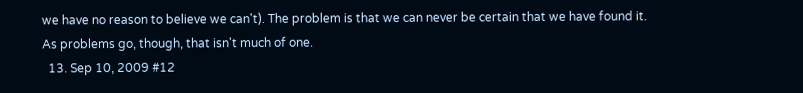we have no reason to believe we can't). The problem is that we can never be certain that we have found it. As problems go, though, that isn't much of one.
  13. Sep 10, 2009 #12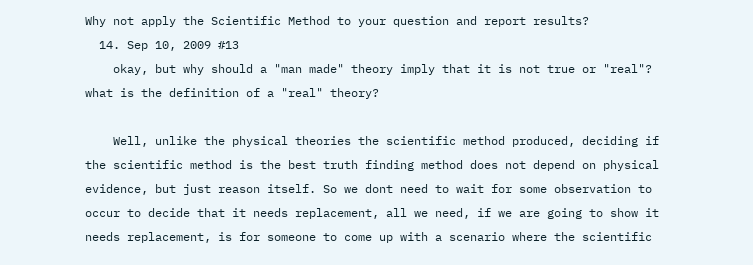Why not apply the Scientific Method to your question and report results?
  14. Sep 10, 2009 #13
    okay, but why should a "man made" theory imply that it is not true or "real"? what is the definition of a "real" theory?

    Well, unlike the physical theories the scientific method produced, deciding if the scientific method is the best truth finding method does not depend on physical evidence, but just reason itself. So we dont need to wait for some observation to occur to decide that it needs replacement, all we need, if we are going to show it needs replacement, is for someone to come up with a scenario where the scientific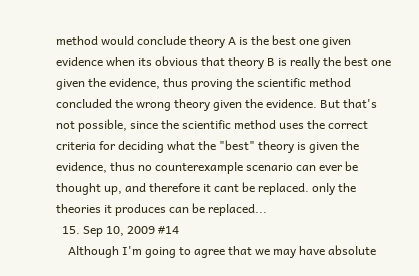method would conclude theory A is the best one given evidence when its obvious that theory B is really the best one given the evidence, thus proving the scientific method concluded the wrong theory given the evidence. But that's not possible, since the scientific method uses the correct criteria for deciding what the "best" theory is given the evidence, thus no counterexample scenario can ever be thought up, and therefore it cant be replaced. only the theories it produces can be replaced...
  15. Sep 10, 2009 #14
    Although I'm going to agree that we may have absolute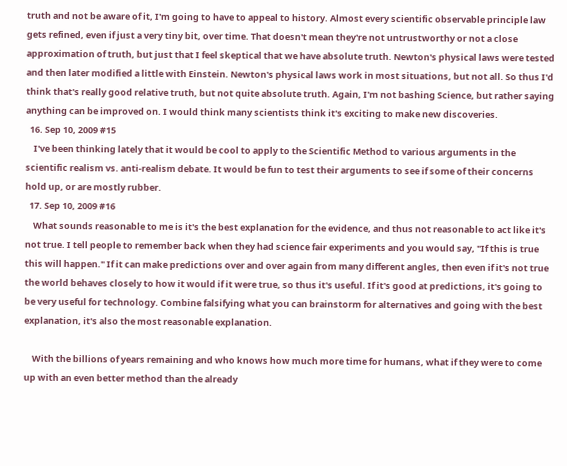truth and not be aware of it, I'm going to have to appeal to history. Almost every scientific observable principle law gets refined, even if just a very tiny bit, over time. That doesn't mean they're not untrustworthy or not a close approximation of truth, but just that I feel skeptical that we have absolute truth. Newton's physical laws were tested and then later modified a little with Einstein. Newton's physical laws work in most situations, but not all. So thus I'd think that's really good relative truth, but not quite absolute truth. Again, I'm not bashing Science, but rather saying anything can be improved on. I would think many scientists think it's exciting to make new discoveries.
  16. Sep 10, 2009 #15
    I've been thinking lately that it would be cool to apply to the Scientific Method to various arguments in the scientific realism vs. anti-realism debate. It would be fun to test their arguments to see if some of their concerns hold up, or are mostly rubber.
  17. Sep 10, 2009 #16
    What sounds reasonable to me is it's the best explanation for the evidence, and thus not reasonable to act like it's not true. I tell people to remember back when they had science fair experiments and you would say, "If this is true this will happen." If it can make predictions over and over again from many different angles, then even if it's not true the world behaves closely to how it would if it were true, so thus it's useful. If it's good at predictions, it's going to be very useful for technology. Combine falsifying what you can brainstorm for alternatives and going with the best explanation, it's also the most reasonable explanation.

    With the billions of years remaining and who knows how much more time for humans, what if they were to come up with an even better method than the already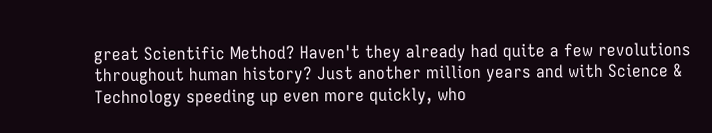great Scientific Method? Haven't they already had quite a few revolutions throughout human history? Just another million years and with Science & Technology speeding up even more quickly, who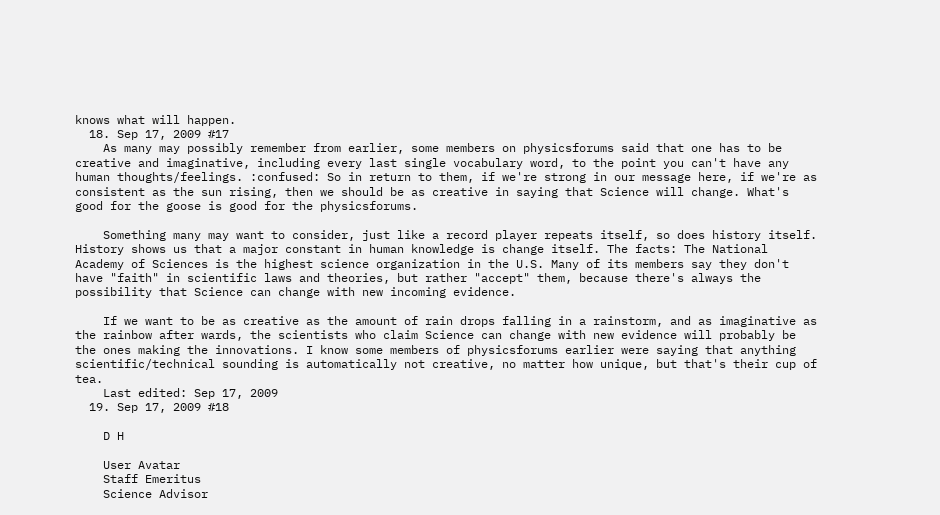knows what will happen.
  18. Sep 17, 2009 #17
    As many may possibly remember from earlier, some members on physicsforums said that one has to be creative and imaginative, including every last single vocabulary word, to the point you can't have any human thoughts/feelings. :confused: So in return to them, if we're strong in our message here, if we're as consistent as the sun rising, then we should be as creative in saying that Science will change. What's good for the goose is good for the physicsforums.

    Something many may want to consider, just like a record player repeats itself, so does history itself. History shows us that a major constant in human knowledge is change itself. The facts: The National Academy of Sciences is the highest science organization in the U.S. Many of its members say they don't have "faith" in scientific laws and theories, but rather "accept" them, because there's always the possibility that Science can change with new incoming evidence.

    If we want to be as creative as the amount of rain drops falling in a rainstorm, and as imaginative as the rainbow after wards, the scientists who claim Science can change with new evidence will probably be the ones making the innovations. I know some members of physicsforums earlier were saying that anything scientific/technical sounding is automatically not creative, no matter how unique, but that's their cup of tea.
    Last edited: Sep 17, 2009
  19. Sep 17, 2009 #18

    D H

    User Avatar
    Staff Emeritus
    Science Advisor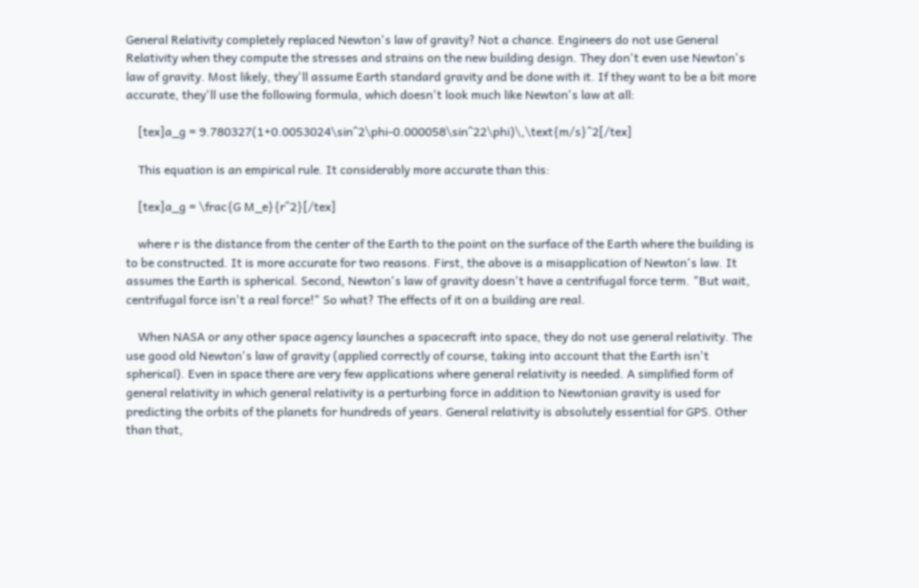General Relativity completely replaced Newton's law of gravity? Not a chance. Engineers do not use General Relativity when they compute the stresses and strains on the new building design. They don't even use Newton's law of gravity. Most likely, they'll assume Earth standard gravity and be done with it. If they want to be a bit more accurate, they'll use the following formula, which doesn't look much like Newton's law at all:

    [tex]a_g = 9.780327(1+0.0053024\sin^2\phi-0.000058\sin^22\phi)\,\text{m/s}^2[/tex]

    This equation is an empirical rule. It considerably more accurate than this:

    [tex]a_g = \frac{G M_e}{r^2}[/tex]

    where r is the distance from the center of the Earth to the point on the surface of the Earth where the building is to be constructed. It is more accurate for two reasons. First, the above is a misapplication of Newton's law. It assumes the Earth is spherical. Second, Newton's law of gravity doesn't have a centrifugal force term. "But wait, centrifugal force isn't a real force!" So what? The effects of it on a building are real.

    When NASA or any other space agency launches a spacecraft into space, they do not use general relativity. The use good old Newton's law of gravity (applied correctly of course, taking into account that the Earth isn't spherical). Even in space there are very few applications where general relativity is needed. A simplified form of general relativity in which general relativity is a perturbing force in addition to Newtonian gravity is used for predicting the orbits of the planets for hundreds of years. General relativity is absolutely essential for GPS. Other than that,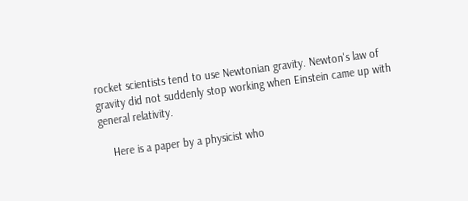rocket scientists tend to use Newtonian gravity. Newton's law of gravity did not suddenly stop working when Einstein came up with general relativity.

    Here is a paper by a physicist who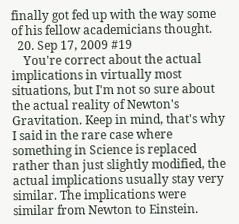finally got fed up with the way some of his fellow academicians thought.
  20. Sep 17, 2009 #19
    You're correct about the actual implications in virtually most situations, but I'm not so sure about the actual reality of Newton's Gravitation. Keep in mind, that's why I said in the rare case where something in Science is replaced rather than just slightly modified, the actual implications usually stay very similar. The implications were similar from Newton to Einstein.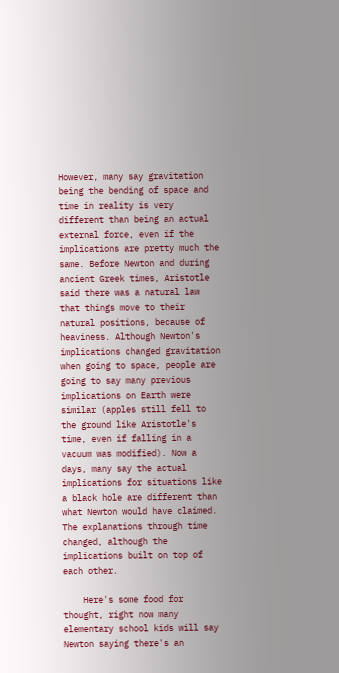However, many say gravitation being the bending of space and time in reality is very different than being an actual external force, even if the implications are pretty much the same. Before Newton and during ancient Greek times, Aristotle said there was a natural law that things move to their natural positions, because of heaviness. Although Newton's implications changed gravitation when going to space, people are going to say many previous implications on Earth were similar (apples still fell to the ground like Aristotle's time, even if falling in a vacuum was modified). Now a days, many say the actual implications for situations like a black hole are different than what Newton would have claimed. The explanations through time changed, although the implications built on top of each other.

    Here's some food for thought, right now many elementary school kids will say Newton saying there's an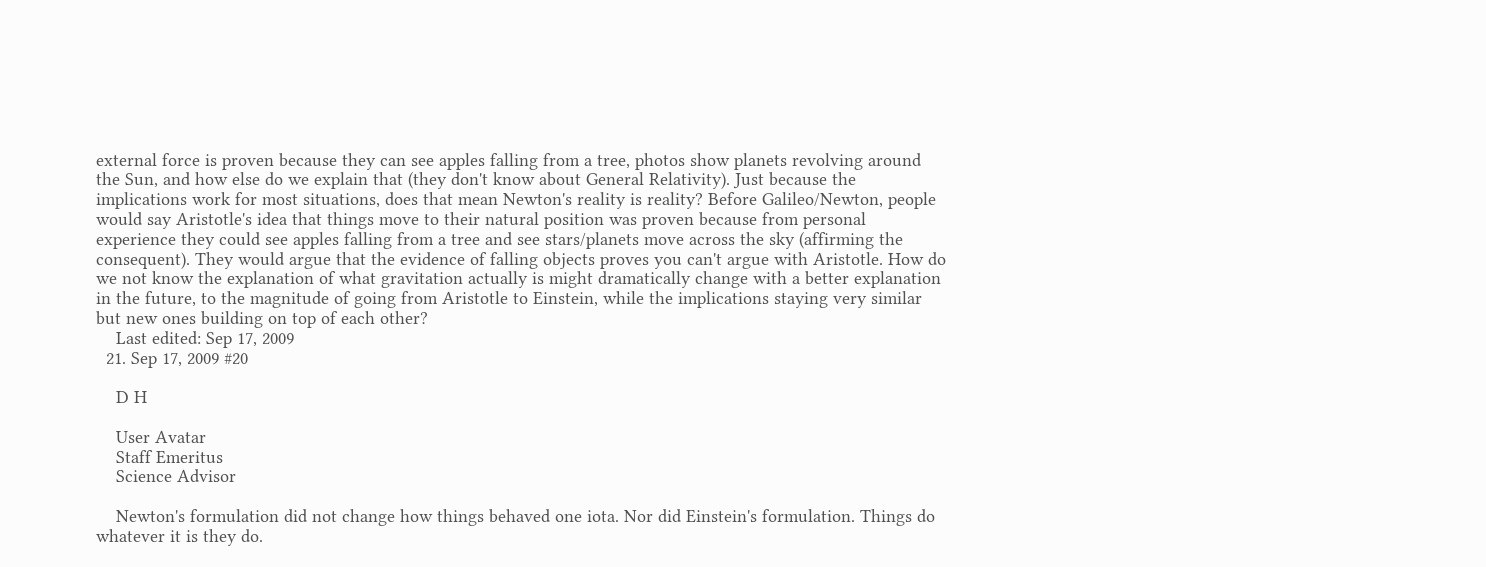external force is proven because they can see apples falling from a tree, photos show planets revolving around the Sun, and how else do we explain that (they don't know about General Relativity). Just because the implications work for most situations, does that mean Newton's reality is reality? Before Galileo/Newton, people would say Aristotle's idea that things move to their natural position was proven because from personal experience they could see apples falling from a tree and see stars/planets move across the sky (affirming the consequent). They would argue that the evidence of falling objects proves you can't argue with Aristotle. How do we not know the explanation of what gravitation actually is might dramatically change with a better explanation in the future, to the magnitude of going from Aristotle to Einstein, while the implications staying very similar but new ones building on top of each other?
    Last edited: Sep 17, 2009
  21. Sep 17, 2009 #20

    D H

    User Avatar
    Staff Emeritus
    Science Advisor

    Newton's formulation did not change how things behaved one iota. Nor did Einstein's formulation. Things do whatever it is they do.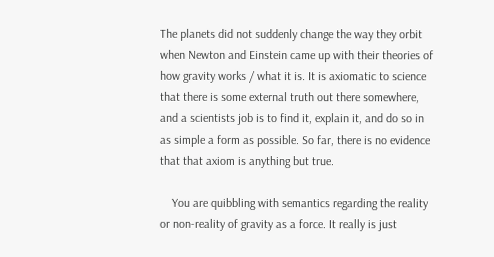The planets did not suddenly change the way they orbit when Newton and Einstein came up with their theories of how gravity works / what it is. It is axiomatic to science that there is some external truth out there somewhere, and a scientists job is to find it, explain it, and do so in as simple a form as possible. So far, there is no evidence that that axiom is anything but true.

    You are quibbling with semantics regarding the reality or non-reality of gravity as a force. It really is just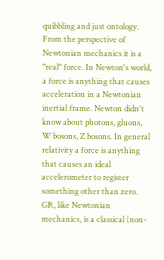quibbling and just ontology. From the perspective of Newtonian mechanics it is a "real" force. In Newton's world, a force is anything that causes acceleration in a Newtonian inertial frame. Newton didn't know about photons, gluons, W bosons, Z bosons. In general relativity a force is anything that causes an ideal accelerometer to register something other than zero. GR, like Newtonian mechanics, is a classical (non-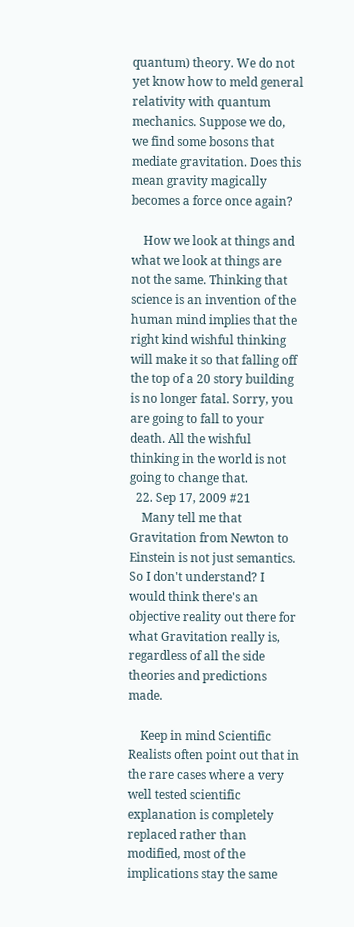quantum) theory. We do not yet know how to meld general relativity with quantum mechanics. Suppose we do, we find some bosons that mediate gravitation. Does this mean gravity magically becomes a force once again?

    How we look at things and what we look at things are not the same. Thinking that science is an invention of the human mind implies that the right kind wishful thinking will make it so that falling off the top of a 20 story building is no longer fatal. Sorry, you are going to fall to your death. All the wishful thinking in the world is not going to change that.
  22. Sep 17, 2009 #21
    Many tell me that Gravitation from Newton to Einstein is not just semantics. So I don't understand? I would think there's an objective reality out there for what Gravitation really is, regardless of all the side theories and predictions made.

    Keep in mind Scientific Realists often point out that in the rare cases where a very well tested scientific explanation is completely replaced rather than modified, most of the implications stay the same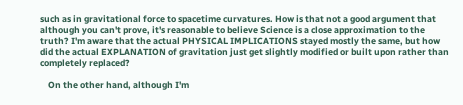such as in gravitational force to spacetime curvatures. How is that not a good argument that although you can't prove, it's reasonable to believe Science is a close approximation to the truth? I'm aware that the actual PHYSICAL IMPLICATIONS stayed mostly the same, but how did the actual EXPLANATION of gravitation just get slightly modified or built upon rather than completely replaced?

    On the other hand, although I'm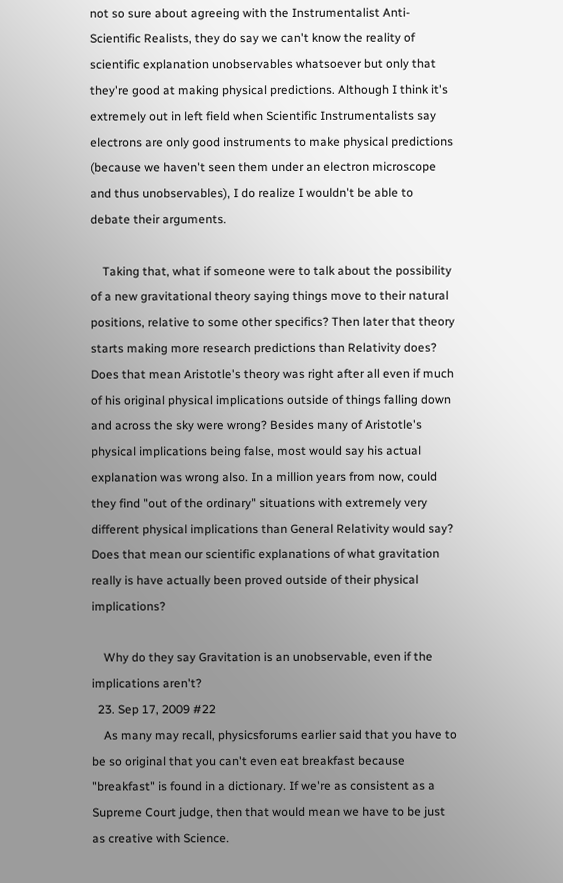not so sure about agreeing with the Instrumentalist Anti-Scientific Realists, they do say we can't know the reality of scientific explanation unobservables whatsoever but only that they're good at making physical predictions. Although I think it's extremely out in left field when Scientific Instrumentalists say electrons are only good instruments to make physical predictions (because we haven't seen them under an electron microscope and thus unobservables), I do realize I wouldn't be able to debate their arguments.

    Taking that, what if someone were to talk about the possibility of a new gravitational theory saying things move to their natural positions, relative to some other specifics? Then later that theory starts making more research predictions than Relativity does? Does that mean Aristotle's theory was right after all even if much of his original physical implications outside of things falling down and across the sky were wrong? Besides many of Aristotle's physical implications being false, most would say his actual explanation was wrong also. In a million years from now, could they find "out of the ordinary" situations with extremely very different physical implications than General Relativity would say? Does that mean our scientific explanations of what gravitation really is have actually been proved outside of their physical implications?

    Why do they say Gravitation is an unobservable, even if the implications aren't?
  23. Sep 17, 2009 #22
    As many may recall, physicsforums earlier said that you have to be so original that you can't even eat breakfast because "breakfast" is found in a dictionary. If we're as consistent as a Supreme Court judge, then that would mean we have to be just as creative with Science.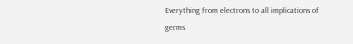Everything from electrons to all implications of germs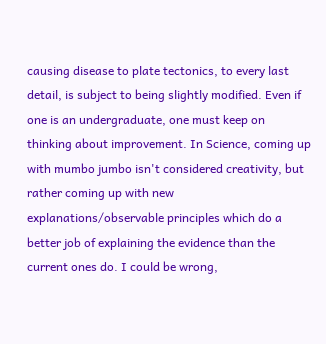causing disease to plate tectonics, to every last detail, is subject to being slightly modified. Even if one is an undergraduate, one must keep on thinking about improvement. In Science, coming up with mumbo jumbo isn't considered creativity, but rather coming up with new explanations/observable principles which do a better job of explaining the evidence than the current ones do. I could be wrong,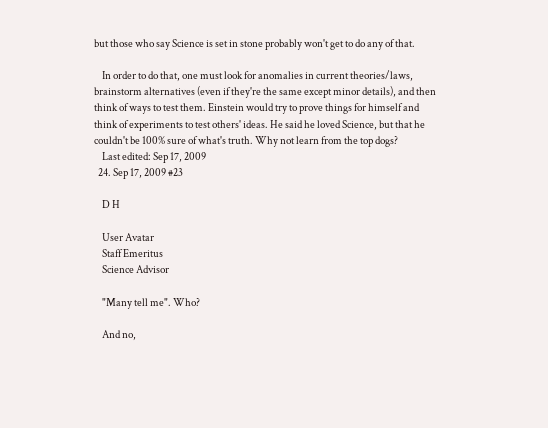but those who say Science is set in stone probably won't get to do any of that.

    In order to do that, one must look for anomalies in current theories/laws, brainstorm alternatives (even if they're the same except minor details), and then think of ways to test them. Einstein would try to prove things for himself and think of experiments to test others' ideas. He said he loved Science, but that he couldn't be 100% sure of what's truth. Why not learn from the top dogs?
    Last edited: Sep 17, 2009
  24. Sep 17, 2009 #23

    D H

    User Avatar
    Staff Emeritus
    Science Advisor

    "Many tell me". Who?

    And no,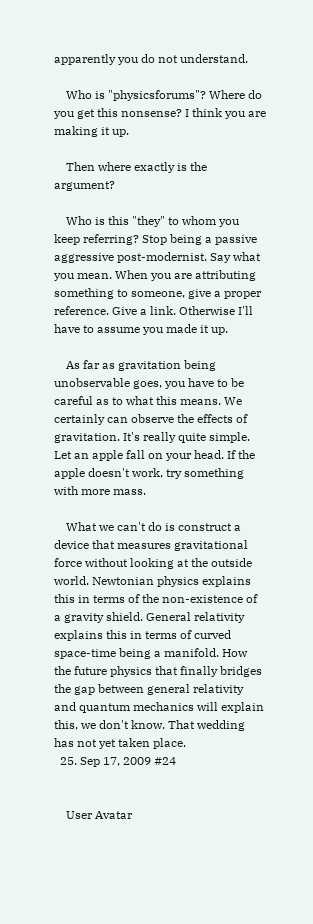apparently you do not understand.

    Who is "physicsforums"? Where do you get this nonsense? I think you are making it up.

    Then where exactly is the argument?

    Who is this "they" to whom you keep referring? Stop being a passive aggressive post-modernist. Say what you mean. When you are attributing something to someone, give a proper reference. Give a link. Otherwise I'll have to assume you made it up.

    As far as gravitation being unobservable goes, you have to be careful as to what this means. We certainly can observe the effects of gravitation. It's really quite simple. Let an apple fall on your head. If the apple doesn't work, try something with more mass.

    What we can't do is construct a device that measures gravitational force without looking at the outside world. Newtonian physics explains this in terms of the non-existence of a gravity shield. General relativity explains this in terms of curved space-time being a manifold. How the future physics that finally bridges the gap between general relativity and quantum mechanics will explain this, we don't know. That wedding has not yet taken place.
  25. Sep 17, 2009 #24


    User Avatar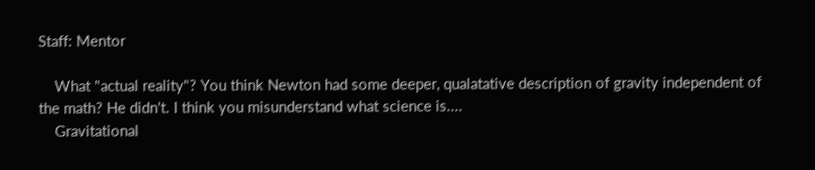Staff: Mentor

    What "actual reality"? You think Newton had some deeper, qualatative description of gravity independent of the math? He didn't. I think you misunderstand what science is....
    Gravitational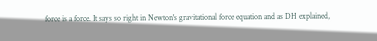force is a force. It says so right in Newton's gravitational force equation and as DH explained,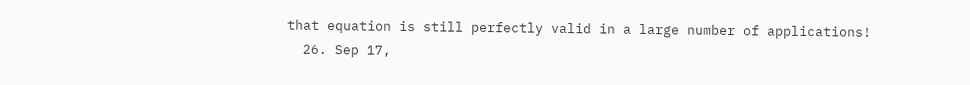that equation is still perfectly valid in a large number of applications!
  26. Sep 17,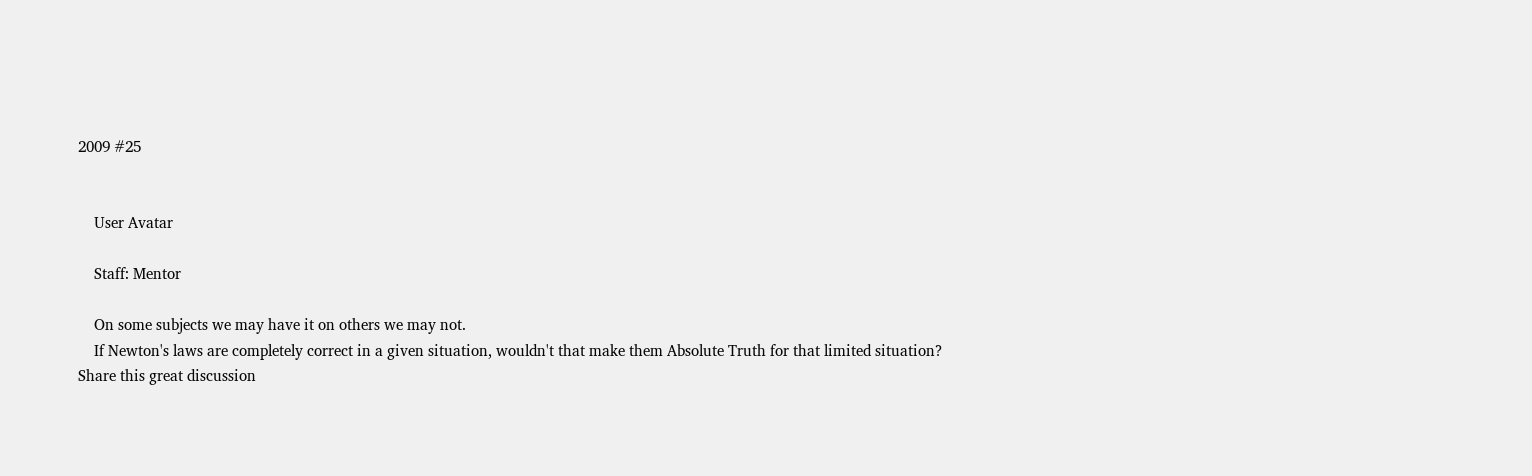2009 #25


    User Avatar

    Staff: Mentor

    On some subjects we may have it on others we may not.
    If Newton's laws are completely correct in a given situation, wouldn't that make them Absolute Truth for that limited situation?
Share this great discussion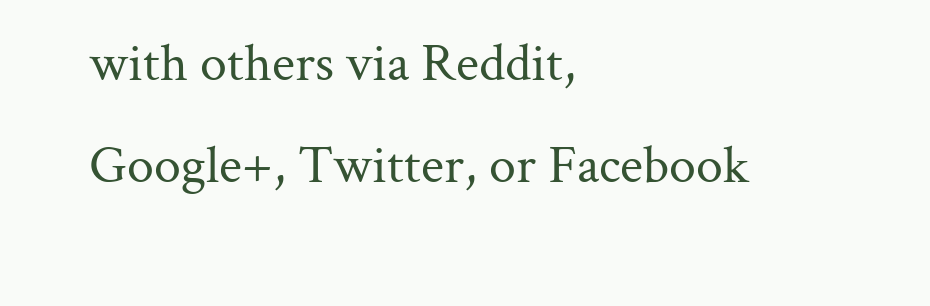with others via Reddit, Google+, Twitter, or Facebook